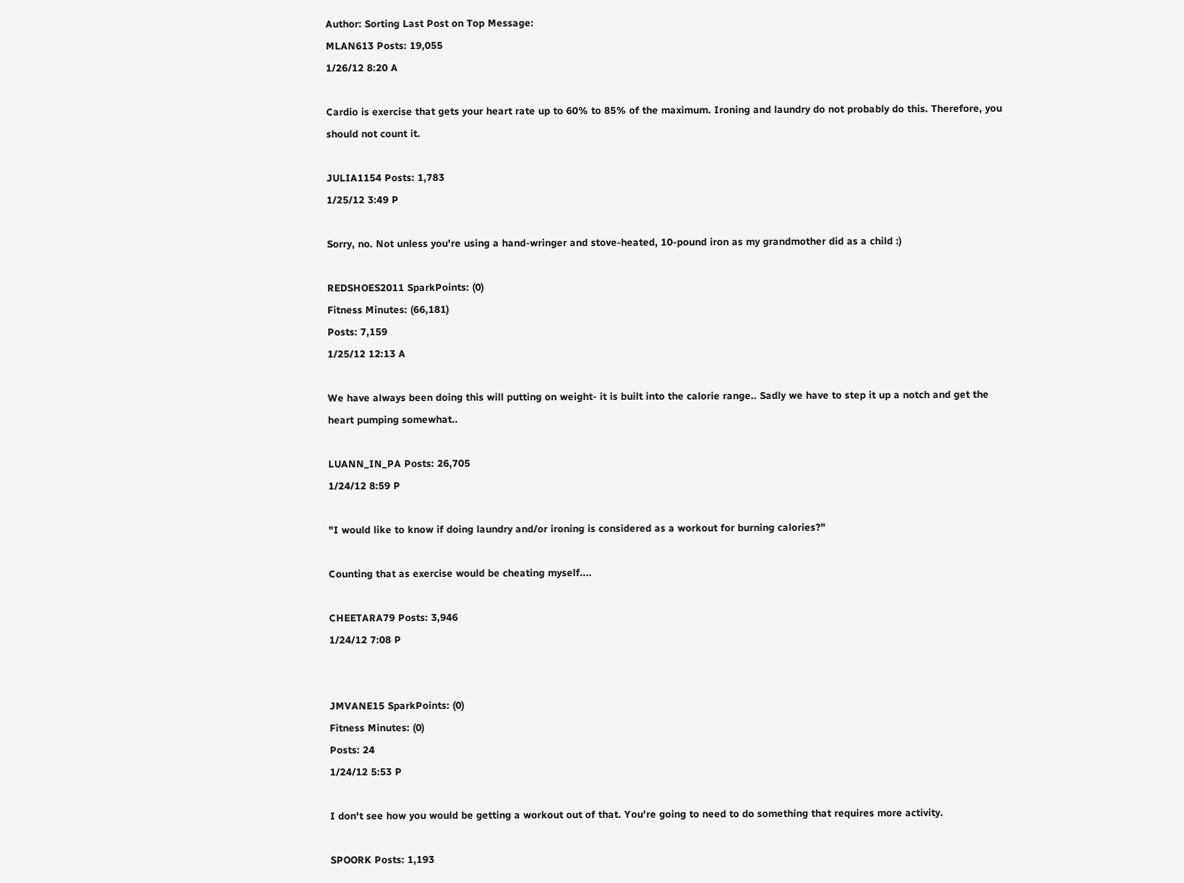Author: Sorting Last Post on Top Message:
MLAN613 Posts: 19,055
1/26/12 8:20 A

Cardio is exercise that gets your heart rate up to 60% to 85% of the maximum. Ironing and laundry do not probably do this. Therefore, you should not count it.

JULIA1154 Posts: 1,783
1/25/12 3:49 P

Sorry, no. Not unless you're using a hand-wringer and stove-heated, 10-pound iron as my grandmother did as a child :)

REDSHOES2011 SparkPoints: (0)
Fitness Minutes: (66,181)
Posts: 7,159
1/25/12 12:13 A

We have always been doing this will putting on weight- it is built into the calorie range.. Sadly we have to step it up a notch and get the heart pumping somewhat..

LUANN_IN_PA Posts: 26,705
1/24/12 8:59 P

"I would like to know if doing laundry and/or ironing is considered as a workout for burning calories?"

Counting that as exercise would be cheating myself....

CHEETARA79 Posts: 3,946
1/24/12 7:08 P


JMVANE15 SparkPoints: (0)
Fitness Minutes: (0)
Posts: 24
1/24/12 5:53 P

I don't see how you would be getting a workout out of that. You're going to need to do something that requires more activity.

SPOORK Posts: 1,193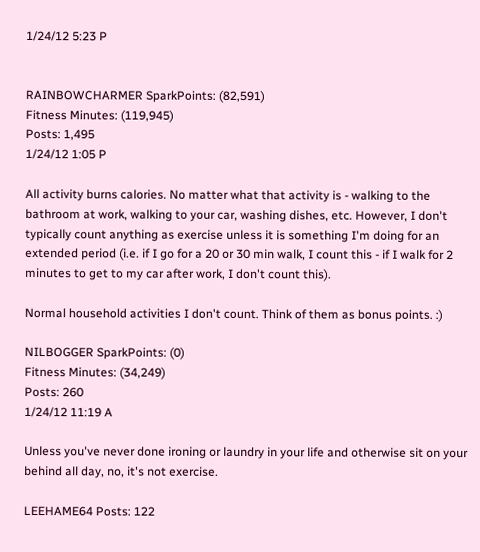1/24/12 5:23 P


RAINBOWCHARMER SparkPoints: (82,591)
Fitness Minutes: (119,945)
Posts: 1,495
1/24/12 1:05 P

All activity burns calories. No matter what that activity is - walking to the bathroom at work, walking to your car, washing dishes, etc. However, I don't typically count anything as exercise unless it is something I'm doing for an extended period (i.e. if I go for a 20 or 30 min walk, I count this - if I walk for 2 minutes to get to my car after work, I don't count this).

Normal household activities I don't count. Think of them as bonus points. :)

NILBOGGER SparkPoints: (0)
Fitness Minutes: (34,249)
Posts: 260
1/24/12 11:19 A

Unless you've never done ironing or laundry in your life and otherwise sit on your behind all day, no, it's not exercise.

LEEHAME64 Posts: 122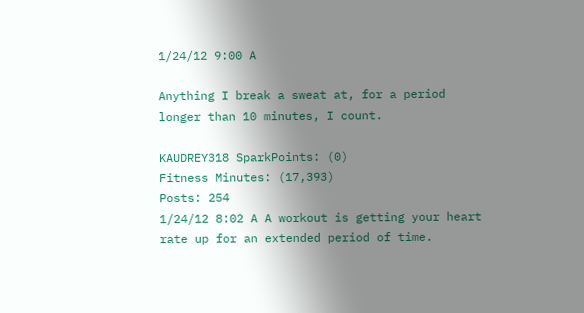1/24/12 9:00 A

Anything I break a sweat at, for a period longer than 10 minutes, I count.

KAUDREY318 SparkPoints: (0)
Fitness Minutes: (17,393)
Posts: 254
1/24/12 8:02 A A workout is getting your heart rate up for an extended period of time.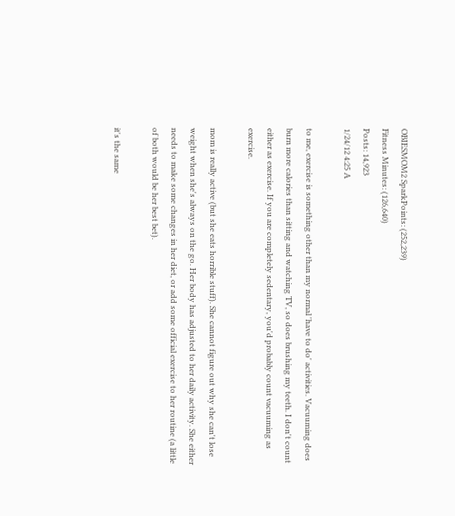OBIESMOM2 SparkPoints: (252,239)
Fitness Minutes: (126,640)
Posts: 14,923
1/24/12 4:25 A

to me, exercise is something other than my normal 'have to do' activities. Vacuuming does burn more calories than sitting and watching TV, so does brushing my teeth. I don't count either as exercise. If you are completely sedentary, you'd probably count vacuuming as exercise.

mom is really active (but she eats horrible stuff). She cannot figure out why she can't lose weight when she's always on the go. Her body has adjusted to her daily activity. She either needs to make some changes in her diet, or add some official exercise to her routine (a little of both would be her best bet).

it's the same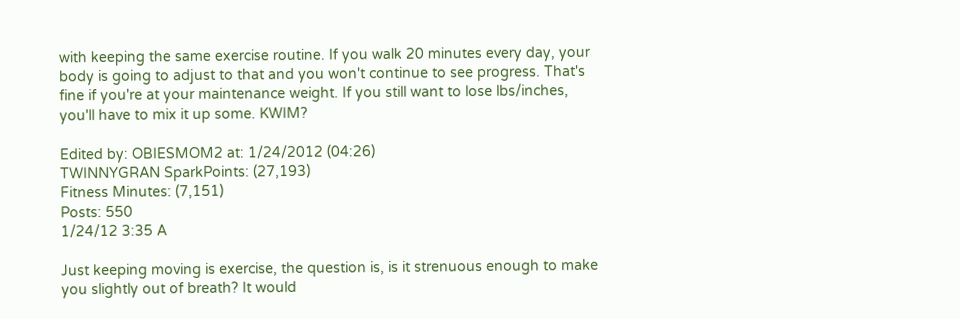with keeping the same exercise routine. If you walk 20 minutes every day, your body is going to adjust to that and you won't continue to see progress. That's fine if you're at your maintenance weight. If you still want to lose lbs/inches, you'll have to mix it up some. KWIM?

Edited by: OBIESMOM2 at: 1/24/2012 (04:26)
TWINNYGRAN SparkPoints: (27,193)
Fitness Minutes: (7,151)
Posts: 550
1/24/12 3:35 A

Just keeping moving is exercise, the question is, is it strenuous enough to make you slightly out of breath? It would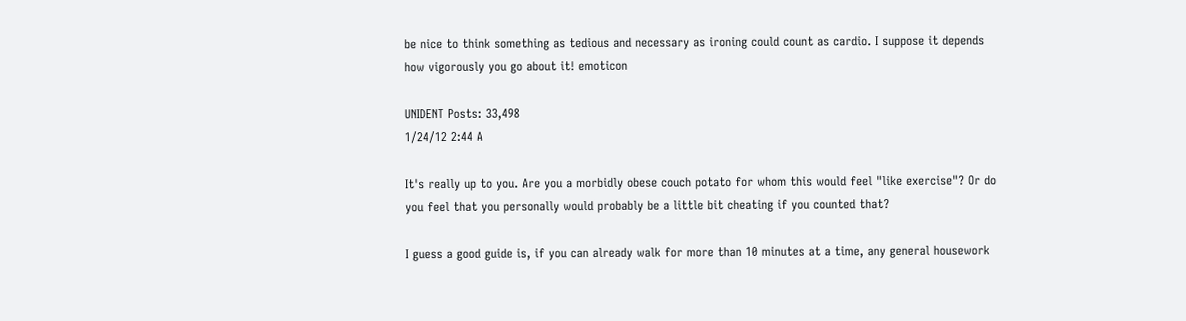be nice to think something as tedious and necessary as ironing could count as cardio. I suppose it depends how vigorously you go about it! emoticon

UNIDENT Posts: 33,498
1/24/12 2:44 A

It's really up to you. Are you a morbidly obese couch potato for whom this would feel "like exercise"? Or do you feel that you personally would probably be a little bit cheating if you counted that?

I guess a good guide is, if you can already walk for more than 10 minutes at a time, any general housework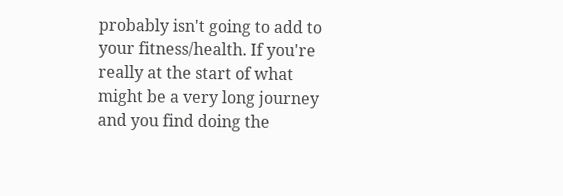probably isn't going to add to your fitness/health. If you're really at the start of what might be a very long journey and you find doing the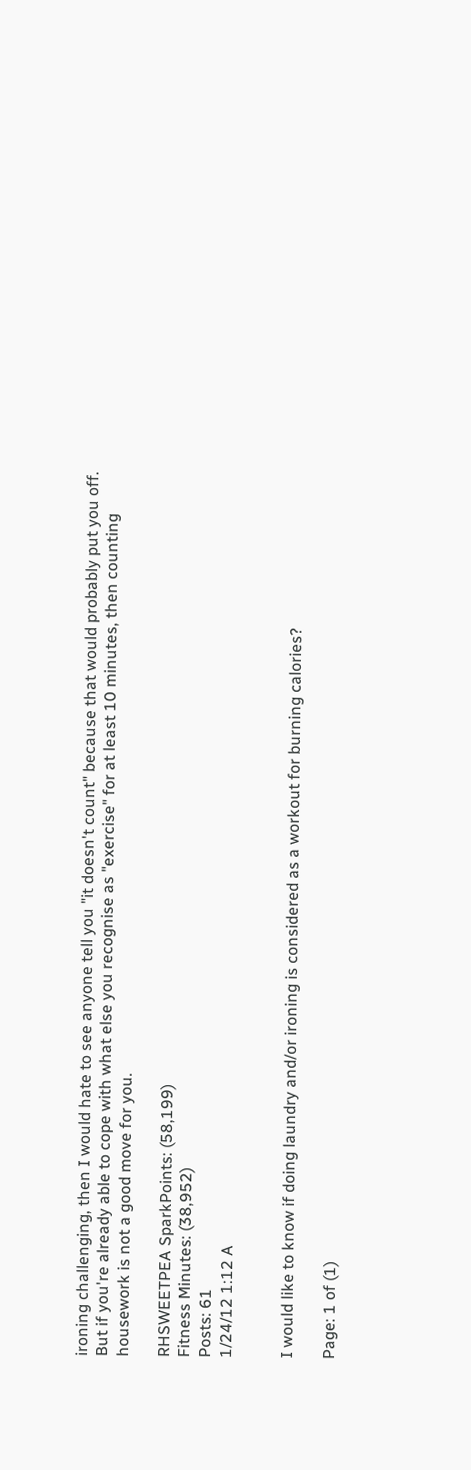ironing challenging, then I would hate to see anyone tell you "it doesn't count" because that would probably put you off. But if you're already able to cope with what else you recognise as "exercise" for at least 10 minutes, then counting housework is not a good move for you.

RHSWEETPEA SparkPoints: (58,199)
Fitness Minutes: (38,952)
Posts: 61
1/24/12 1:12 A


I would like to know if doing laundry and/or ironing is considered as a workout for burning calories?

Page: 1 of (1)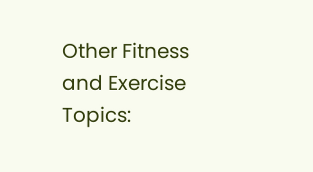Other Fitness and Exercise Topics: